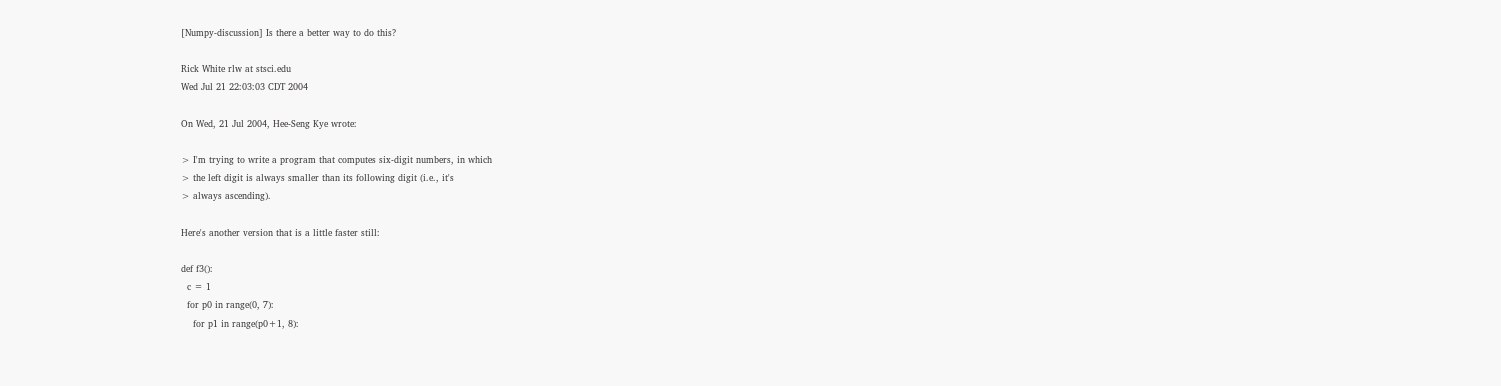[Numpy-discussion] Is there a better way to do this?

Rick White rlw at stsci.edu
Wed Jul 21 22:03:03 CDT 2004

On Wed, 21 Jul 2004, Hee-Seng Kye wrote:

> I'm trying to write a program that computes six-digit numbers, in which
> the left digit is always smaller than its following digit (i.e., it's
> always ascending).

Here's another version that is a little faster still:

def f3():
  c = 1
  for p0 in range(0, 7):
    for p1 in range(p0+1, 8):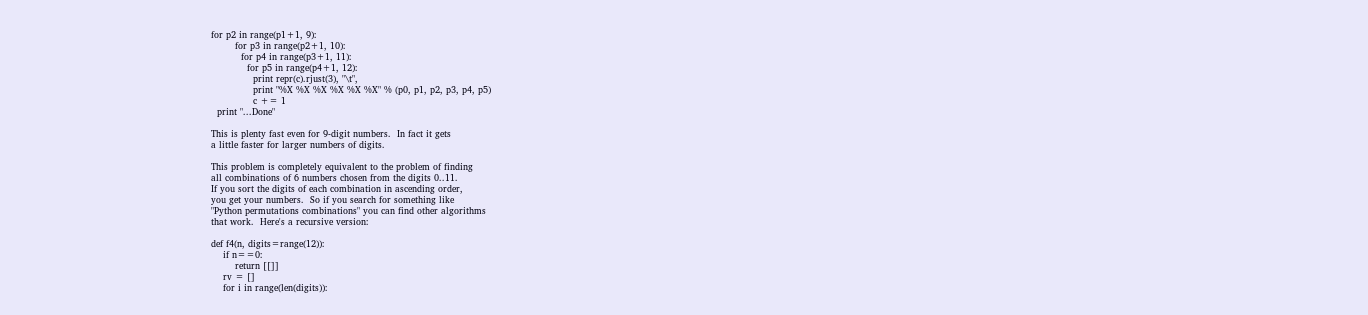for p2 in range(p1+1, 9):
        for p3 in range(p2+1, 10):
          for p4 in range(p3+1, 11):
            for p5 in range(p4+1, 12):
              print repr(c).rjust(3), "\t",
              print "%X %X %X %X %X %X" % (p0, p1, p2, p3, p4, p5)
              c += 1
  print "...Done"

This is plenty fast even for 9-digit numbers.  In fact it gets
a little faster for larger numbers of digits.

This problem is completely equivalent to the problem of finding
all combinations of 6 numbers chosen from the digits 0..11.
If you sort the digits of each combination in ascending order,
you get your numbers.  So if you search for something like
"Python permutations combinations" you can find other algorithms
that work.  Here's a recursive version:

def f4(n, digits=range(12)):
    if n==0:
        return [[]]
    rv = []
    for i in range(len(digits)):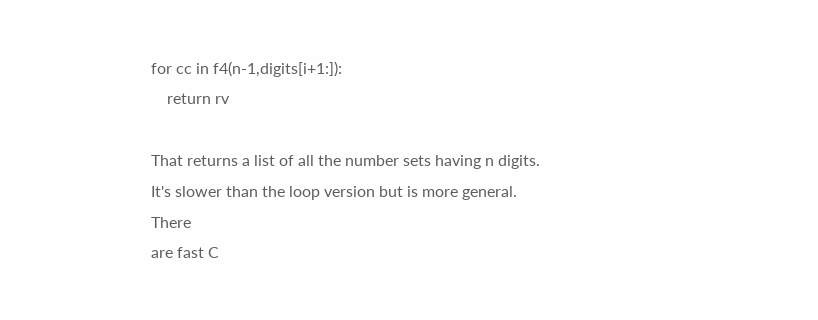for cc in f4(n-1,digits[i+1:]):
    return rv

That returns a list of all the number sets having n digits.
It's slower than the loop version but is more general.  There
are fast C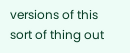versions of this sort of thing out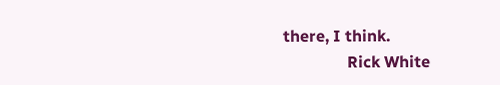there, I think.
                Rick White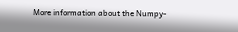More information about the Numpy-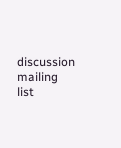discussion mailing list